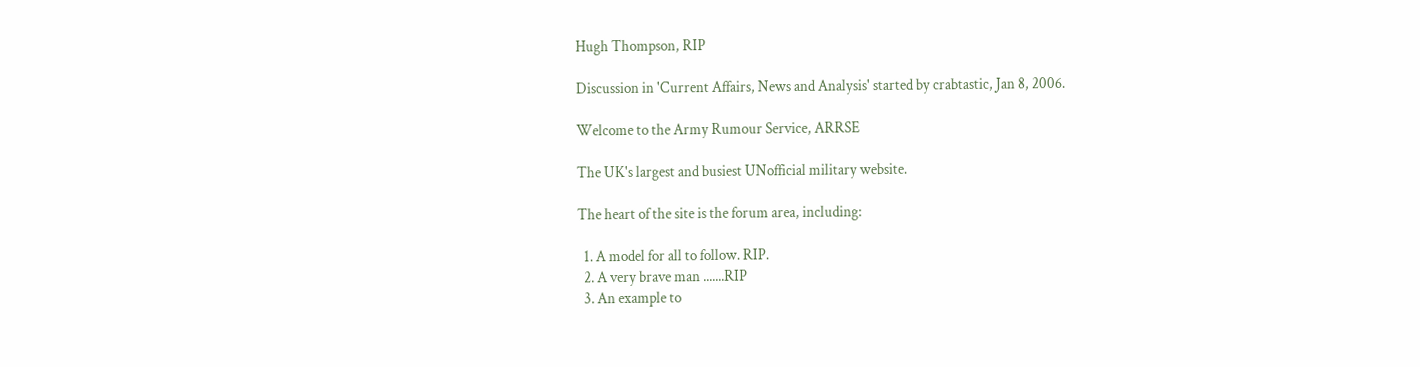Hugh Thompson, RIP

Discussion in 'Current Affairs, News and Analysis' started by crabtastic, Jan 8, 2006.

Welcome to the Army Rumour Service, ARRSE

The UK's largest and busiest UNofficial military website.

The heart of the site is the forum area, including:

  1. A model for all to follow. RIP.
  2. A very brave man .......RIP
  3. An example to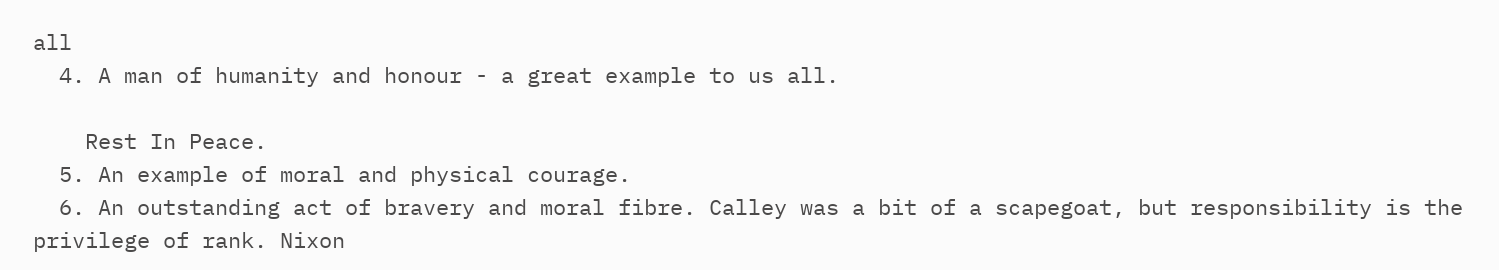all
  4. A man of humanity and honour - a great example to us all.

    Rest In Peace.
  5. An example of moral and physical courage.
  6. An outstanding act of bravery and moral fibre. Calley was a bit of a scapegoat, but responsibility is the privilege of rank. Nixon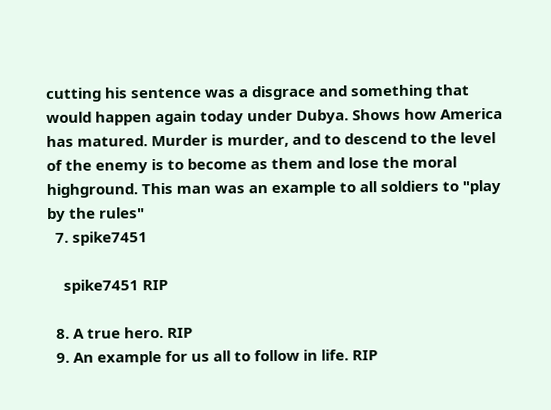cutting his sentence was a disgrace and something that would happen again today under Dubya. Shows how America has matured. Murder is murder, and to descend to the level of the enemy is to become as them and lose the moral highground. This man was an example to all soldiers to "play by the rules"
  7. spike7451

    spike7451 RIP

  8. A true hero. RIP
  9. An example for us all to follow in life. RIP